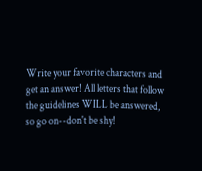Write your favorite characters and get an answer! All letters that follow the guidelines WILL be answered, so go on--don't be shy!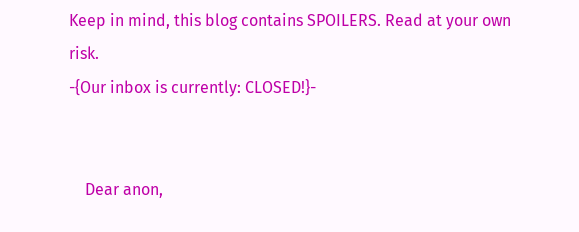Keep in mind, this blog contains SPOILERS. Read at your own risk.
-{Our inbox is currently: CLOSED!}-


    Dear anon,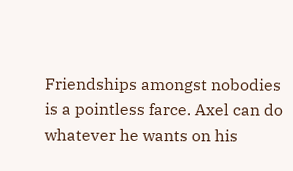Friendships amongst nobodies is a pointless farce. Axel can do whatever he wants on his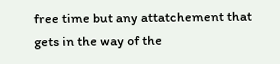free time but any attatchement that gets in the way of the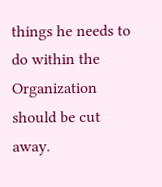things he needs to do within the Organization should be cut away.